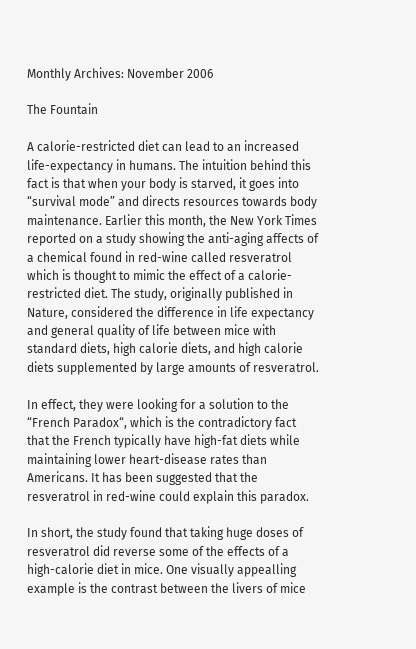Monthly Archives: November 2006

The Fountain

A calorie-restricted diet can lead to an increased life-expectancy in humans. The intuition behind this fact is that when your body is starved, it goes into “survival mode” and directs resources towards body maintenance. Earlier this month, the New York Times reported on a study showing the anti-aging affects of a chemical found in red-wine called resveratrol which is thought to mimic the effect of a calorie-restricted diet. The study, originally published in Nature, considered the difference in life expectancy and general quality of life between mice with standard diets, high calorie diets, and high calorie diets supplemented by large amounts of resveratrol.

In effect, they were looking for a solution to the “French Paradox“, which is the contradictory fact that the French typically have high-fat diets while maintaining lower heart-disease rates than Americans. It has been suggested that the resveratrol in red-wine could explain this paradox.

In short, the study found that taking huge doses of resveratrol did reverse some of the effects of a high-calorie diet in mice. One visually appealling example is the contrast between the livers of mice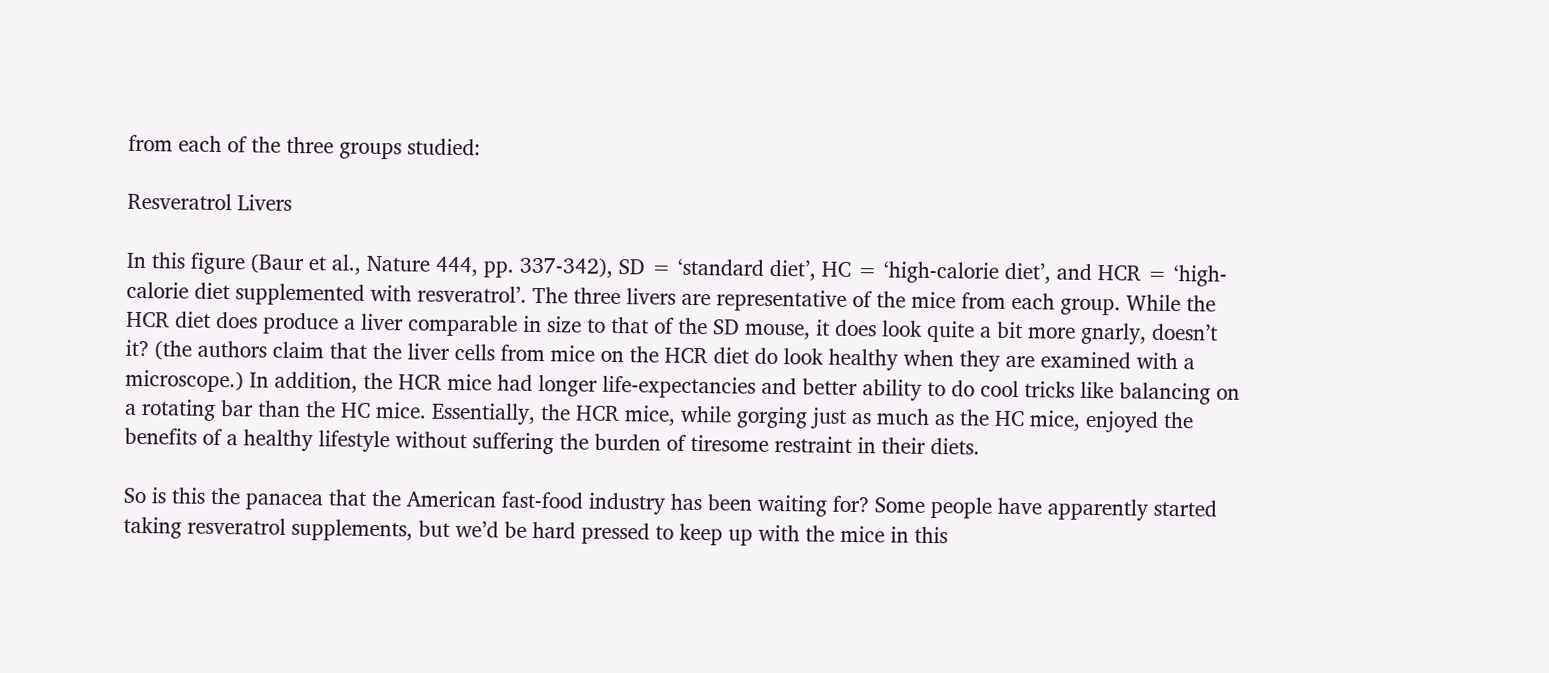from each of the three groups studied:

Resveratrol Livers

In this figure (Baur et al., Nature 444, pp. 337-342), SD = ‘standard diet’, HC = ‘high-calorie diet’, and HCR = ‘high-calorie diet supplemented with resveratrol’. The three livers are representative of the mice from each group. While the HCR diet does produce a liver comparable in size to that of the SD mouse, it does look quite a bit more gnarly, doesn’t it? (the authors claim that the liver cells from mice on the HCR diet do look healthy when they are examined with a microscope.) In addition, the HCR mice had longer life-expectancies and better ability to do cool tricks like balancing on a rotating bar than the HC mice. Essentially, the HCR mice, while gorging just as much as the HC mice, enjoyed the benefits of a healthy lifestyle without suffering the burden of tiresome restraint in their diets.

So is this the panacea that the American fast-food industry has been waiting for? Some people have apparently started taking resveratrol supplements, but we’d be hard pressed to keep up with the mice in this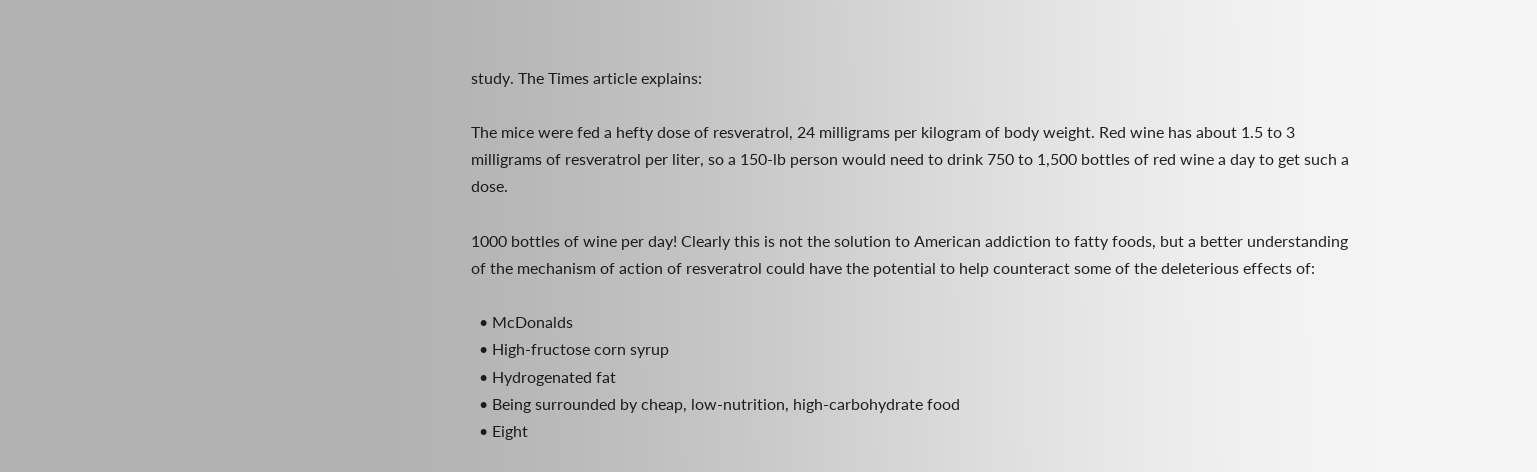study. The Times article explains:

The mice were fed a hefty dose of resveratrol, 24 milligrams per kilogram of body weight. Red wine has about 1.5 to 3 milligrams of resveratrol per liter, so a 150-lb person would need to drink 750 to 1,500 bottles of red wine a day to get such a dose.

1000 bottles of wine per day! Clearly this is not the solution to American addiction to fatty foods, but a better understanding of the mechanism of action of resveratrol could have the potential to help counteract some of the deleterious effects of:

  • McDonalds
  • High-fructose corn syrup
  • Hydrogenated fat
  • Being surrounded by cheap, low-nutrition, high-carbohydrate food
  • Eight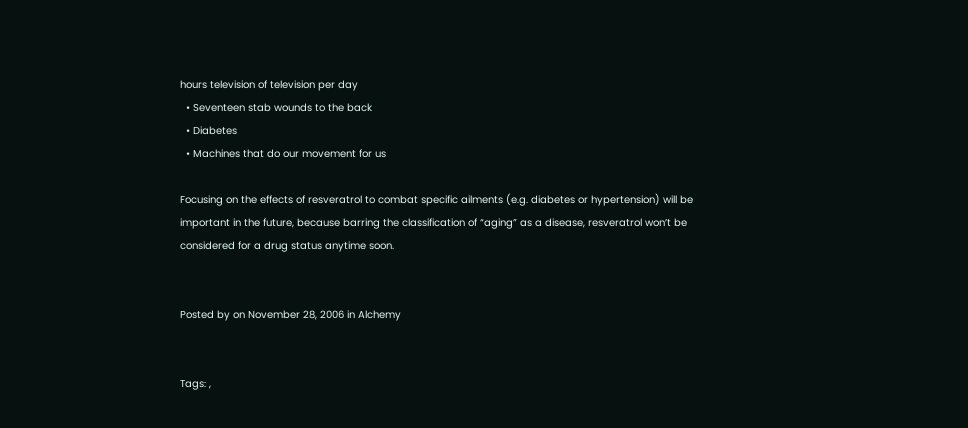hours television of television per day
  • Seventeen stab wounds to the back
  • Diabetes
  • Machines that do our movement for us

Focusing on the effects of resveratrol to combat specific ailments (e.g. diabetes or hypertension) will be important in the future, because barring the classification of “aging” as a disease, resveratrol won’t be considered for a drug status anytime soon.


Posted by on November 28, 2006 in Alchemy


Tags: ,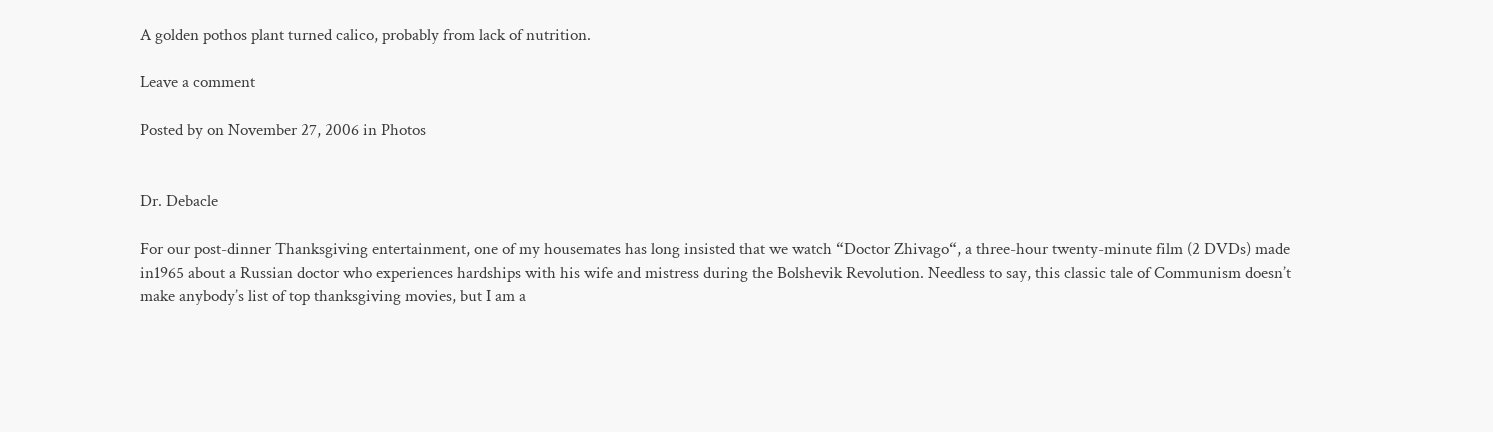A golden pothos plant turned calico, probably from lack of nutrition.

Leave a comment

Posted by on November 27, 2006 in Photos


Dr. Debacle

For our post-dinner Thanksgiving entertainment, one of my housemates has long insisted that we watch “Doctor Zhivago“, a three-hour twenty-minute film (2 DVDs) made in1965 about a Russian doctor who experiences hardships with his wife and mistress during the Bolshevik Revolution. Needless to say, this classic tale of Communism doesn’t make anybody’s list of top thanksgiving movies, but I am a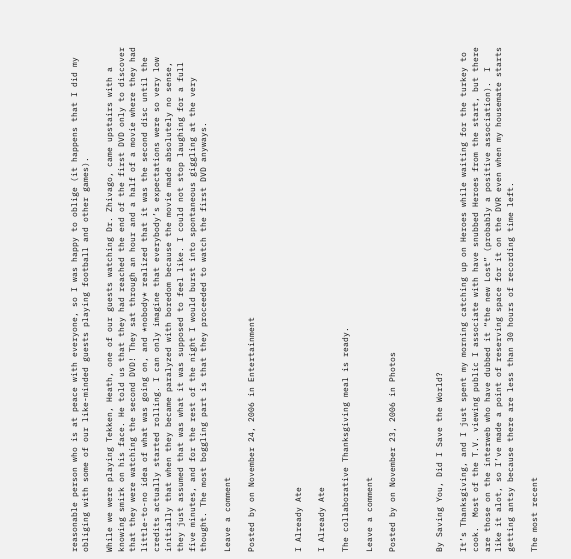reasonable person who is at peace with everyone, so I was happy to oblige (it happens that I did my obliging with some of our like-minded guests playing football and other games).

While we were playing Tekken, Heath, one of our guests watching Dr. Zhivago, came upstairs with a knowing smirk on his face. He told us that they had reached the end of the first DVD only to discover that they were watching the second DVD! They sat through an hour and a half of a movie where they had little-to-no idea of what was going on, and *nobody* realized that it was the second disc until the credits actually started rolling. I can only imagine that everybody’s expectations were so very low initially that when they became paralyzed with boredom because the movie made absolutely no sense, they just assumed that was what it was supposed to feel like. I could not stop laughing for a full five minutes, and for the rest of the night I would burst into spontaneous giggling at the very thought. The most boggling part is that they proceeded to watch the first DVD anyways.

Leave a comment

Posted by on November 24, 2006 in Entertainment



I Already Ate

I Already Ate

The collaborative Thanksgiving meal is ready.

Leave a comment

Posted by on November 23, 2006 in Photos



By Saving You, Did I Save the World?

It’s Thanksgiving, and I just spent my morning catching up on Heroes while waiting for the turkey to cook.  Most of the T.V. viewing public I associate with have snubbed Heroes from the start, but there are those on the interweb who have dubbed it “the new Lost” (probably a positive association).  I like it alot, so I’ve made a point of reserving space for it on the DVR even when my housemate starts getting antsy because there are less than 30 hours of recording time left.

The most recent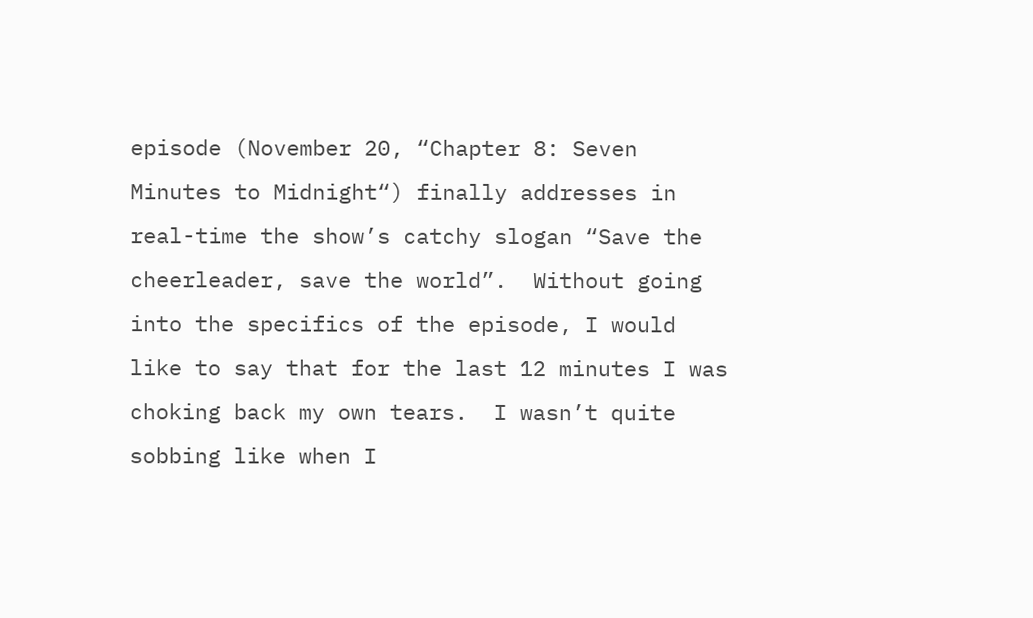episode (November 20, “Chapter 8: Seven Minutes to Midnight“) finally addresses in real-time the show’s catchy slogan “Save the cheerleader, save the world”.  Without going into the specifics of the episode, I would like to say that for the last 12 minutes I was choking back my own tears.  I wasn’t quite sobbing like when I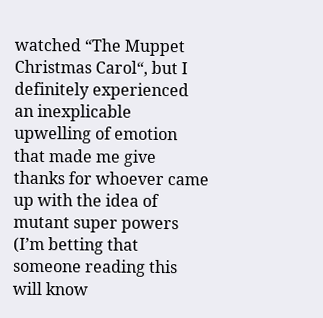watched “The Muppet Christmas Carol“, but I definitely experienced an inexplicable upwelling of emotion that made me give thanks for whoever came up with the idea of mutant super powers (I’m betting that someone reading this will know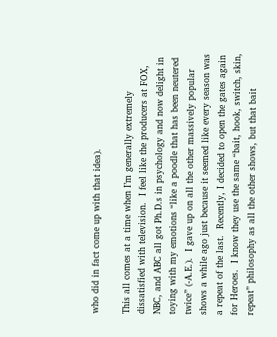who did in fact come up with that idea).

This all comes at a time when I’m generally extremely dissatisfied with television.  I feel like the producers at FOX, NBC, and ABC all got Ph.D.s in psychology and now delight in toying with my emotions “like a poodle that has been neutered twice” (-A.E.).  I gave up on all the other massively popular shows a while ago just because it seemed like every season was a repeat of the last.  Recently, I decided to open the gates again for Heroes.  I know they use the same “bait, hook, switch, skin, repeat” philosophy as all the other shows, but that bait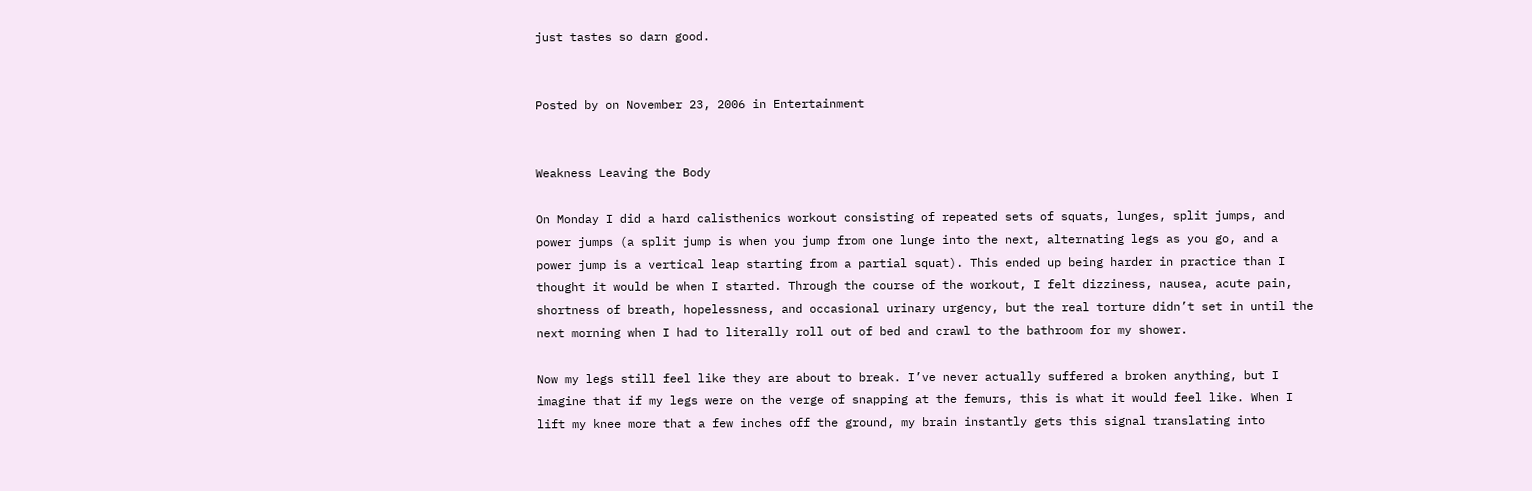just tastes so darn good.


Posted by on November 23, 2006 in Entertainment


Weakness Leaving the Body

On Monday I did a hard calisthenics workout consisting of repeated sets of squats, lunges, split jumps, and power jumps (a split jump is when you jump from one lunge into the next, alternating legs as you go, and a power jump is a vertical leap starting from a partial squat). This ended up being harder in practice than I thought it would be when I started. Through the course of the workout, I felt dizziness, nausea, acute pain, shortness of breath, hopelessness, and occasional urinary urgency, but the real torture didn’t set in until the next morning when I had to literally roll out of bed and crawl to the bathroom for my shower.

Now my legs still feel like they are about to break. I’ve never actually suffered a broken anything, but I imagine that if my legs were on the verge of snapping at the femurs, this is what it would feel like. When I lift my knee more that a few inches off the ground, my brain instantly gets this signal translating into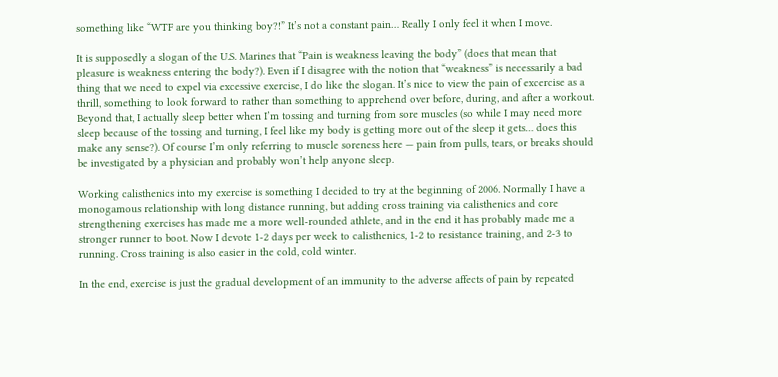something like “WTF are you thinking boy?!” It’s not a constant pain… Really I only feel it when I move.

It is supposedly a slogan of the U.S. Marines that “Pain is weakness leaving the body” (does that mean that pleasure is weakness entering the body?). Even if I disagree with the notion that “weakness” is necessarily a bad thing that we need to expel via excessive exercise, I do like the slogan. It’s nice to view the pain of excercise as a thrill, something to look forward to rather than something to apprehend over before, during, and after a workout. Beyond that, I actually sleep better when I’m tossing and turning from sore muscles (so while I may need more sleep because of the tossing and turning, I feel like my body is getting more out of the sleep it gets… does this make any sense?). Of course I’m only referring to muscle soreness here — pain from pulls, tears, or breaks should be investigated by a physician and probably won’t help anyone sleep.

Working calisthenics into my exercise is something I decided to try at the beginning of 2006. Normally I have a monogamous relationship with long distance running, but adding cross training via calisthenics and core strengthening exercises has made me a more well-rounded athlete, and in the end it has probably made me a stronger runner to boot. Now I devote 1-2 days per week to calisthenics, 1-2 to resistance training, and 2-3 to running. Cross training is also easier in the cold, cold winter.

In the end, exercise is just the gradual development of an immunity to the adverse affects of pain by repeated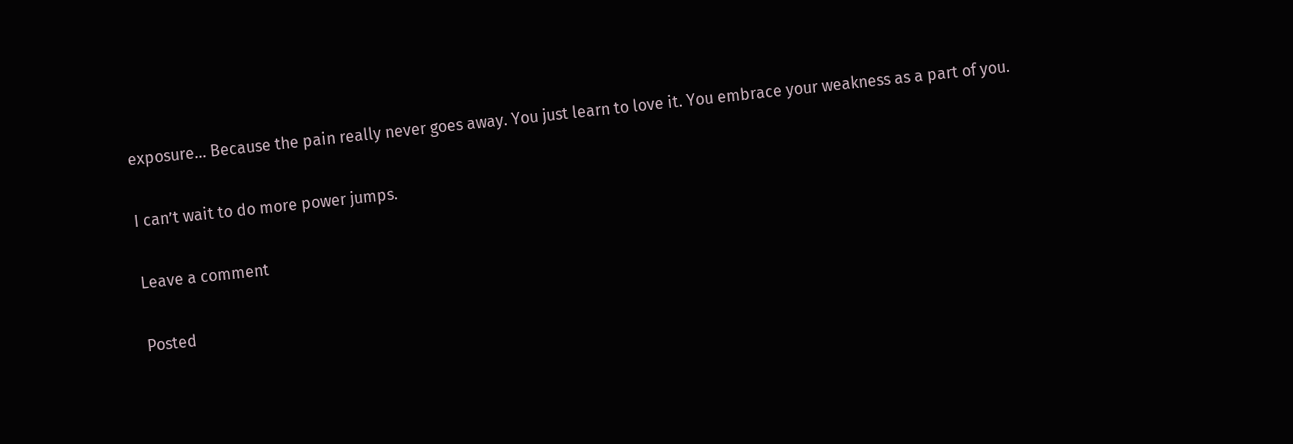exposure… Because the pain really never goes away. You just learn to love it. You embrace your weakness as a part of you.

I can’t wait to do more power jumps.

Leave a comment

Posted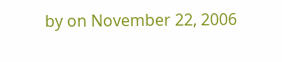by on November 22, 2006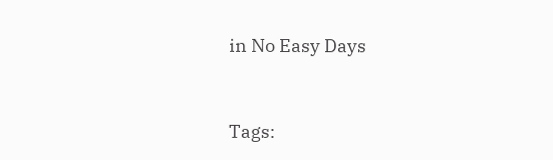in No Easy Days


Tags: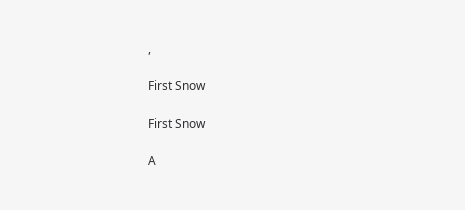,

First Snow

First Snow

A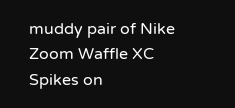muddy pair of Nike Zoom Waffle XC Spikes on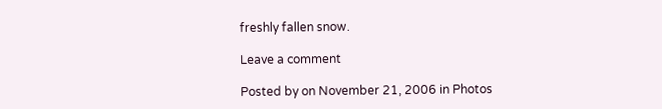freshly fallen snow.

Leave a comment

Posted by on November 21, 2006 in Photos